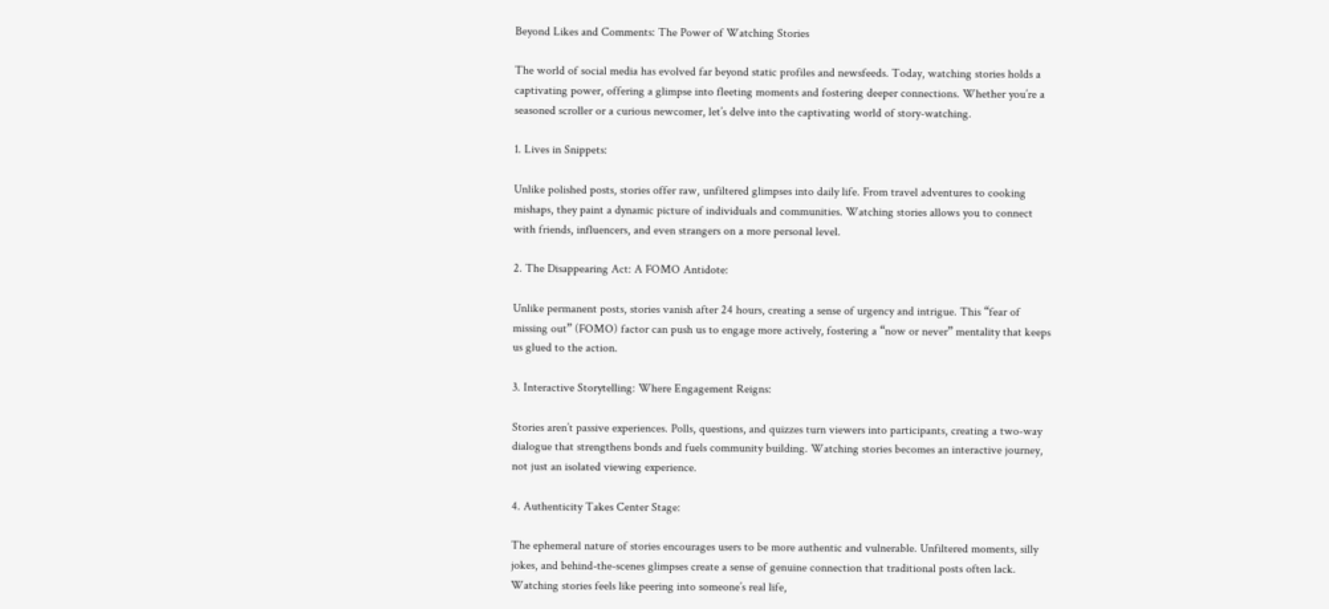Beyond Likes and Comments: The Power of Watching Stories

The world of social media has evolved far beyond static profiles and newsfeeds. Today, watching stories holds a captivating power, offering a glimpse into fleeting moments and fostering deeper connections. Whether you’re a seasoned scroller or a curious newcomer, let’s delve into the captivating world of story-watching.

1. Lives in Snippets:

Unlike polished posts, stories offer raw, unfiltered glimpses into daily life. From travel adventures to cooking mishaps, they paint a dynamic picture of individuals and communities. Watching stories allows you to connect with friends, influencers, and even strangers on a more personal level.

2. The Disappearing Act: A FOMO Antidote:

Unlike permanent posts, stories vanish after 24 hours, creating a sense of urgency and intrigue. This “fear of missing out” (FOMO) factor can push us to engage more actively, fostering a “now or never” mentality that keeps us glued to the action.

3. Interactive Storytelling: Where Engagement Reigns:

Stories aren’t passive experiences. Polls, questions, and quizzes turn viewers into participants, creating a two-way dialogue that strengthens bonds and fuels community building. Watching stories becomes an interactive journey, not just an isolated viewing experience.

4. Authenticity Takes Center Stage:

The ephemeral nature of stories encourages users to be more authentic and vulnerable. Unfiltered moments, silly jokes, and behind-the-scenes glimpses create a sense of genuine connection that traditional posts often lack. Watching stories feels like peering into someone’s real life,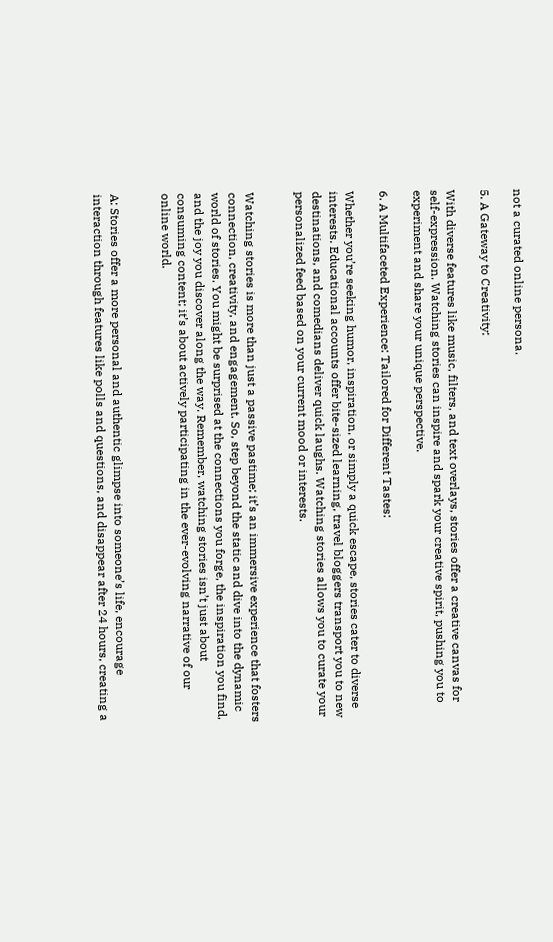not a curated online persona.

5. A Gateway to Creativity:

With diverse features like music, filters, and text overlays, stories offer a creative canvas for self-expression. Watching stories can inspire and spark your creative spirit, pushing you to experiment and share your unique perspective.

6. A Multifaceted Experience: Tailored for Different Tastes:

Whether you’re seeking humor, inspiration, or simply a quick escape, stories cater to diverse interests. Educational accounts offer bite-sized learning, travel bloggers transport you to new destinations, and comedians deliver quick laughs. Watching stories allows you to curate your personalized feed based on your current mood or interests.


Watching stories is more than just a passive pastime; it’s an immersive experience that fosters connection, creativity, and engagement. So, step beyond the static and dive into the dynamic world of stories. You might be surprised at the connections you forge, the inspiration you find, and the joy you discover along the way. Remember, watching stories isn’t just about consuming content; it’s about actively participating in the ever-evolving narrative of our online world.


A: Stories offer a more personal and authentic glimpse into someone’s life, encourage interaction through features like polls and questions, and disappear after 24 hours, creating a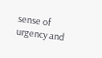sense of urgency and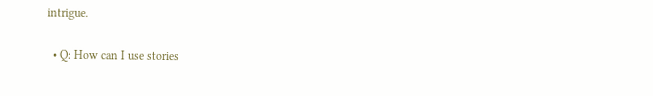intrigue.

  • Q: How can I use stories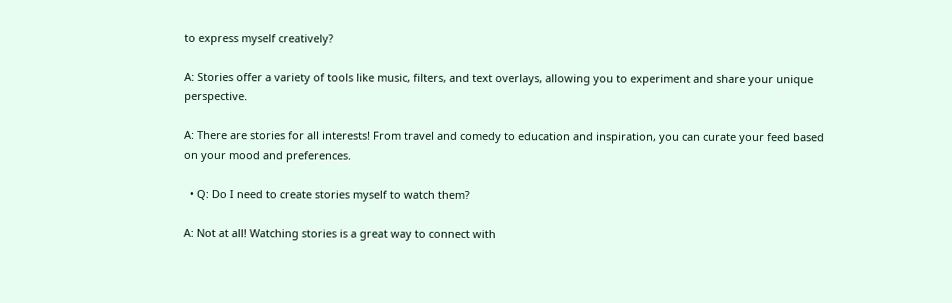to express myself creatively?

A: Stories offer a variety of tools like music, filters, and text overlays, allowing you to experiment and share your unique perspective.

A: There are stories for all interests! From travel and comedy to education and inspiration, you can curate your feed based on your mood and preferences.

  • Q: Do I need to create stories myself to watch them?

A: Not at all! Watching stories is a great way to connect with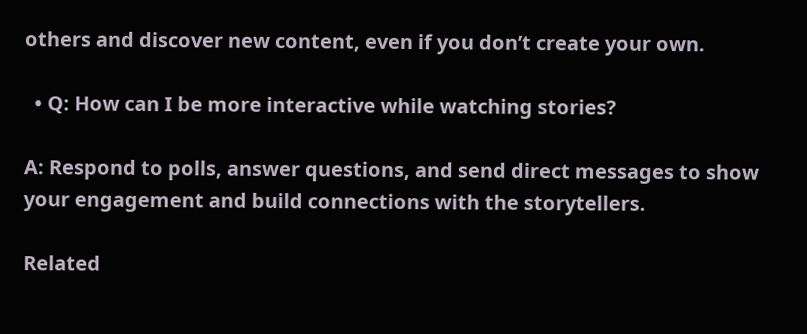others and discover new content, even if you don’t create your own.

  • Q: How can I be more interactive while watching stories?

A: Respond to polls, answer questions, and send direct messages to show your engagement and build connections with the storytellers.

Related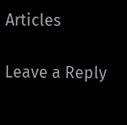Articles

Leave a Reply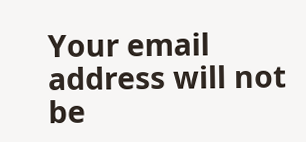Your email address will not be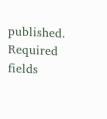published. Required fields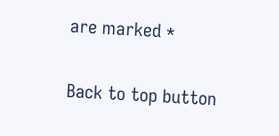are marked *

Back to top button